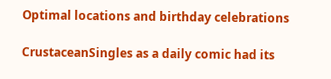Optimal locations and birthday celebrations

CrustaceanSingles as a daily comic had its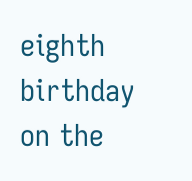eighth birthday on the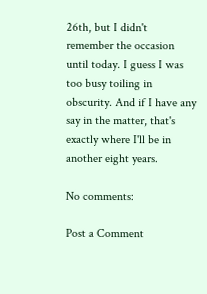26th, but I didn't remember the occasion until today. I guess I was too busy toiling in obscurity. And if I have any say in the matter, that's exactly where I'll be in another eight years.

No comments:

Post a Comment